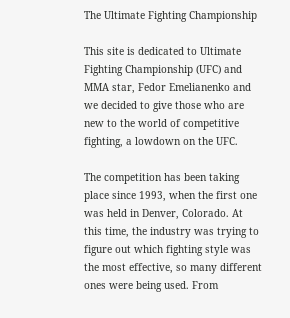The Ultimate Fighting Championship

This site is dedicated to Ultimate Fighting Championship (UFC) and MMA star, Fedor Emelianenko and we decided to give those who are new to the world of competitive fighting, a lowdown on the UFC.

The competition has been taking place since 1993, when the first one was held in Denver, Colorado. At this time, the industry was trying to figure out which fighting style was the most effective, so many different ones were being used. From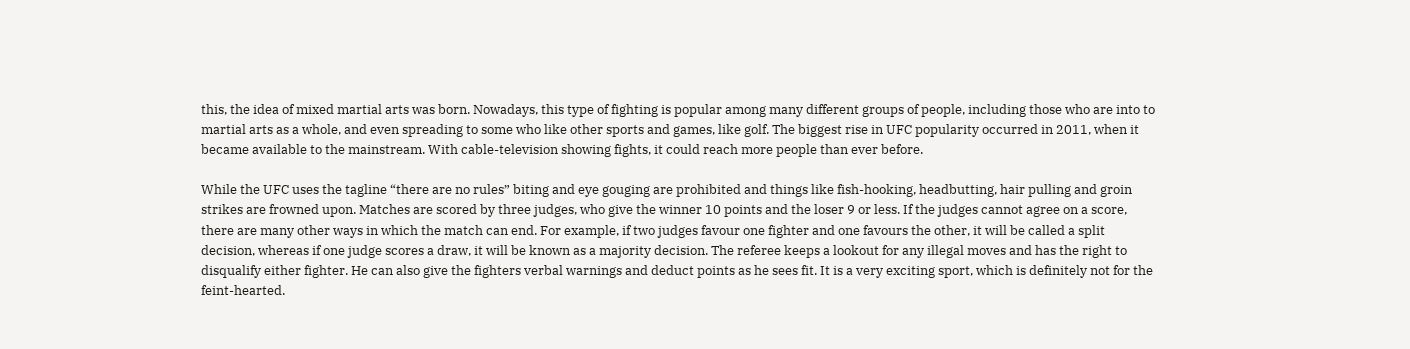this, the idea of mixed martial arts was born. Nowadays, this type of fighting is popular among many different groups of people, including those who are into to martial arts as a whole, and even spreading to some who like other sports and games, like golf. The biggest rise in UFC popularity occurred in 2011, when it became available to the mainstream. With cable-television showing fights, it could reach more people than ever before.

While the UFC uses the tagline “there are no rules” biting and eye gouging are prohibited and things like fish-hooking, headbutting, hair pulling and groin strikes are frowned upon. Matches are scored by three judges, who give the winner 10 points and the loser 9 or less. If the judges cannot agree on a score, there are many other ways in which the match can end. For example, if two judges favour one fighter and one favours the other, it will be called a split decision, whereas if one judge scores a draw, it will be known as a majority decision. The referee keeps a lookout for any illegal moves and has the right to disqualify either fighter. He can also give the fighters verbal warnings and deduct points as he sees fit. It is a very exciting sport, which is definitely not for the feint-hearted.